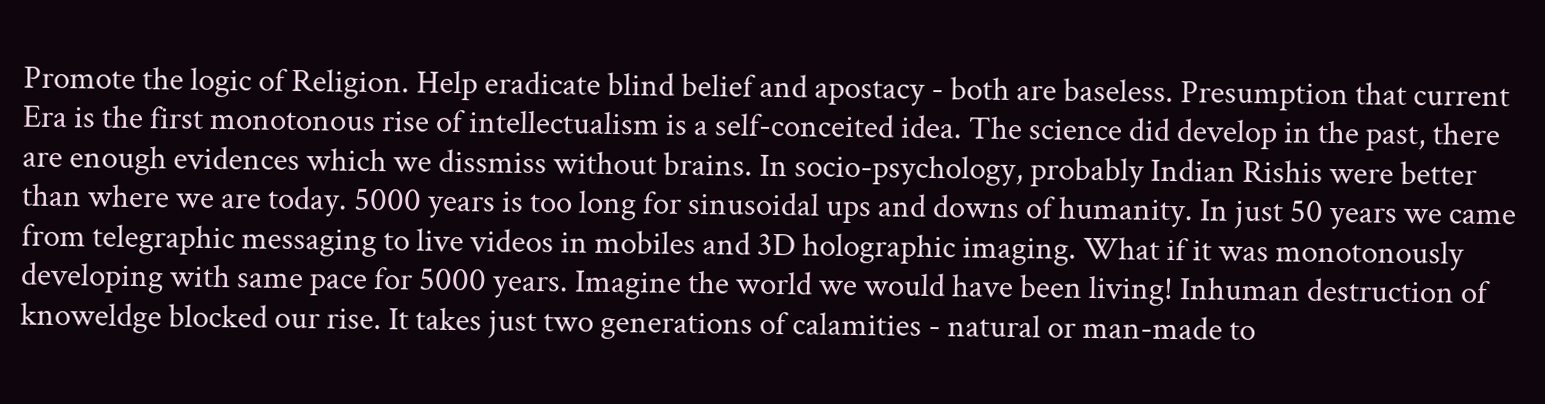Promote the logic of Religion. Help eradicate blind belief and apostacy - both are baseless. Presumption that current Era is the first monotonous rise of intellectualism is a self-conceited idea. The science did develop in the past, there are enough evidences which we dissmiss without brains. In socio-psychology, probably Indian Rishis were better than where we are today. 5000 years is too long for sinusoidal ups and downs of humanity. In just 50 years we came from telegraphic messaging to live videos in mobiles and 3D holographic imaging. What if it was monotonously developing with same pace for 5000 years. Imagine the world we would have been living! Inhuman destruction of knoweldge blocked our rise. It takes just two generations of calamities - natural or man-made to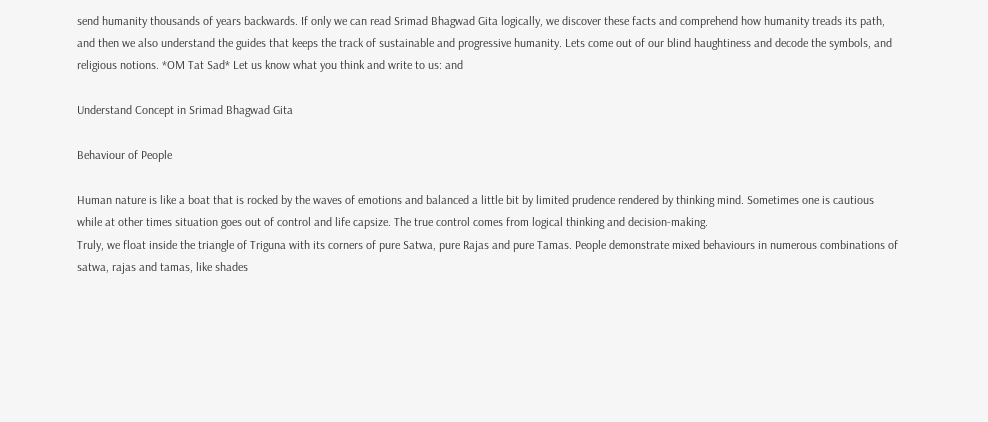send humanity thousands of years backwards. If only we can read Srimad Bhagwad Gita logically, we discover these facts and comprehend how humanity treads its path, and then we also understand the guides that keeps the track of sustainable and progressive humanity. Lets come out of our blind haughtiness and decode the symbols, and religious notions. *OM Tat Sad* Let us know what you think and write to us: and

Understand Concept in Srimad Bhagwad Gita

Behaviour of People

Human nature is like a boat that is rocked by the waves of emotions and balanced a little bit by limited prudence rendered by thinking mind. Sometimes one is cautious while at other times situation goes out of control and life capsize. The true control comes from logical thinking and decision-making.
Truly, we float inside the triangle of Triguna with its corners of pure Satwa, pure Rajas and pure Tamas. People demonstrate mixed behaviours in numerous combinations of satwa, rajas and tamas, like shades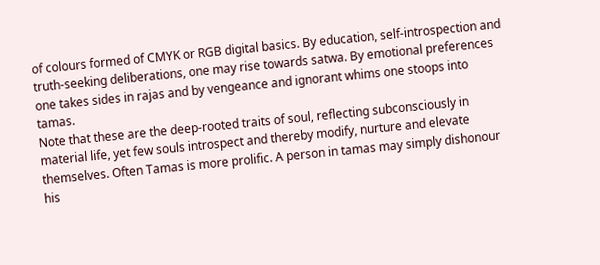of colours formed of CMYK or RGB digital basics. By education, self-introspection and truth-seeking deliberations, one may rise towards satwa. By emotional preferences one takes sides in rajas and by vengeance and ignorant whims one stoops into tamas.
Note that these are the deep-rooted traits of soul, reflecting subconsciously in material life, yet few souls introspect and thereby modify, nurture and elevate themselves. Often Tamas is more prolific. A person in tamas may simply dishonour his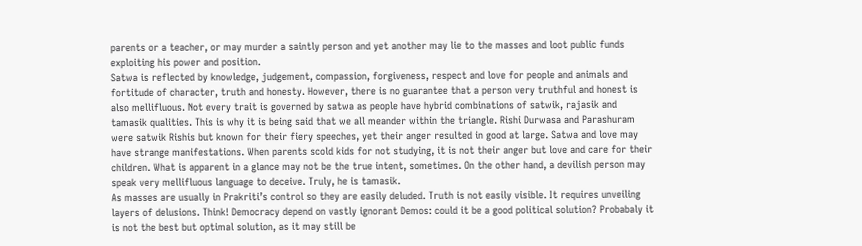parents or a teacher, or may murder a saintly person and yet another may lie to the masses and loot public funds exploiting his power and position.
Satwa is reflected by knowledge, judgement, compassion, forgiveness, respect and love for people and animals and fortitude of character, truth and honesty. However, there is no guarantee that a person very truthful and honest is also mellifluous. Not every trait is governed by satwa as people have hybrid combinations of satwik, rajasik and tamasik qualities. This is why it is being said that we all meander within the triangle. Rishi Durwasa and Parashuram were satwik Rishis but known for their fiery speeches, yet their anger resulted in good at large. Satwa and love may have strange manifestations. When parents scold kids for not studying, it is not their anger but love and care for their children. What is apparent in a glance may not be the true intent, sometimes. On the other hand, a devilish person may speak very mellifluous language to deceive. Truly, he is tamasik.
As masses are usually in Prakriti’s control so they are easily deluded. Truth is not easily visible. It requires unveiling layers of delusions. Think! Democracy depend on vastly ignorant Demos: could it be a good political solution? Probabaly it is not the best but optimal solution, as it may still be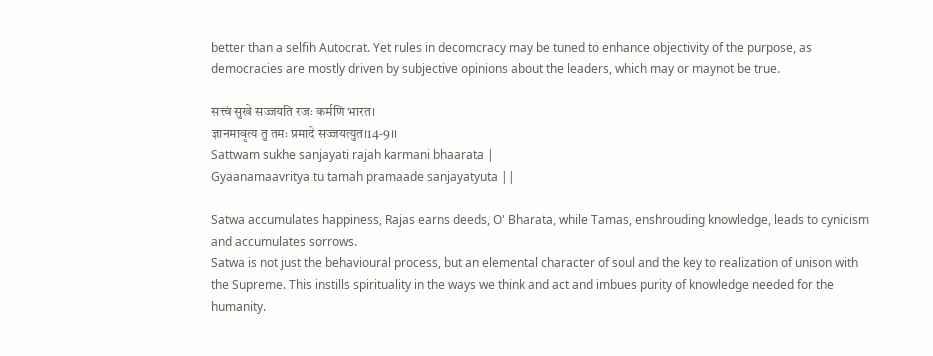better than a selfih Autocrat. Yet rules in decomcracy may be tuned to enhance objectivity of the purpose, as democracies are mostly driven by subjective opinions about the leaders, which may or maynot be true.

सत्त्वं सुखे सज्जयति रजः कर्मणि भारत।
ज्ञानमावृत्य तु तमः प्रमादे सज्जयत्युत।14-9।।
Sattwam sukhe sanjayati rajah karmani bhaarata |
Gyaanamaavritya tu tamah pramaade sanjayatyuta ||

Satwa accumulates happiness, Rajas earns deeds, O' Bharata, while Tamas, enshrouding knowledge, leads to cynicism and accumulates sorrows.
Satwa is not just the behavioural process, but an elemental character of soul and the key to realization of unison with the Supreme. This instills spirituality in the ways we think and act and imbues purity of knowledge needed for the humanity.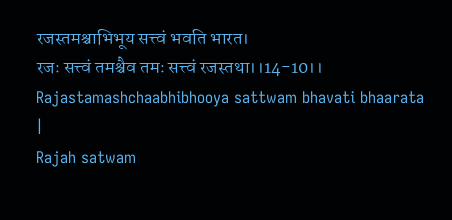रजस्तमश्चाभिभूय सत्त्वं भवति भारत।
रजः सत्त्वं तमश्चैव तमः सत्त्वं रजस्तथा।।14-10।।
Rajastamashchaabhibhooya sattwam bhavati bhaarata |
Rajah satwam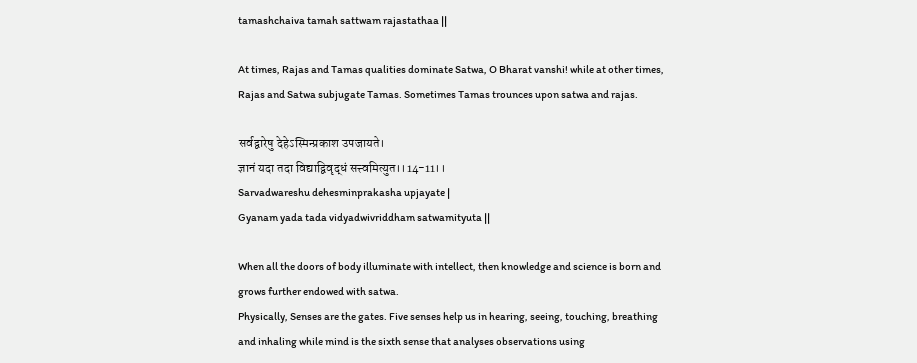tamashchaiva tamah sattwam rajastathaa ||

At times, Rajas and Tamas qualities dominate Satwa, O Bharat vanshi! while at other times, Rajas and Satwa subjugate Tamas. Sometimes Tamas trounces upon satwa and rajas.

सर्वद्वारेषु देहेऽस्मिन्प्रकाश उपजायते।
ज्ञानं यदा तदा विद्याद्विवृद्धं सत्त्वमित्युत।।14-11।।
Sarvadwareshu dehesminprakasha upjayate |
Gyanam yada tada vidyadwivriddham satwamityuta ||

When all the doors of body illuminate with intellect, then knowledge and science is born and grows further endowed with satwa.
Physically, Senses are the gates. Five senses help us in hearing, seeing, touching, breathing and inhaling while mind is the sixth sense that analyses observations using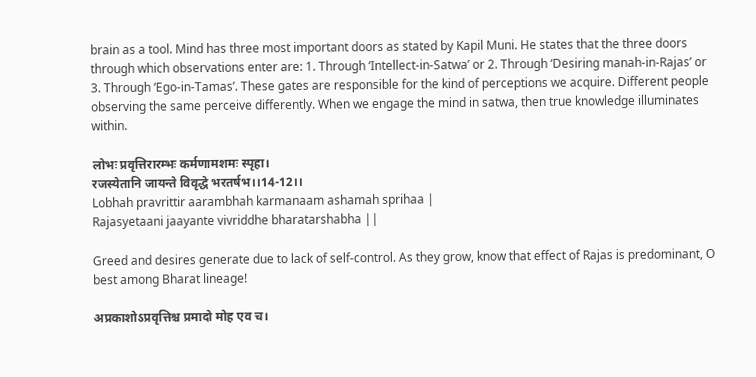brain as a tool. Mind has three most important doors as stated by Kapil Muni. He states that the three doors through which observations enter are: 1. Through ‘Intellect-in-Satwa’ or 2. Through ‘Desiring manah-in-Rajas’ or 3. Through ‘Ego-in-Tamas’. These gates are responsible for the kind of perceptions we acquire. Different people observing the same perceive differently. When we engage the mind in satwa, then true knowledge illuminates within.

लोभः प्रवृत्तिरारम्भः कर्मणामशमः स्पृहा।
रजस्येतानि जायन्ते विवृद्धे भरतर्षभ।।14-12।।
Lobhah pravrittir aarambhah karmanaam ashamah sprihaa |
Rajasyetaani jaayante vivriddhe bharatarshabha ||

Greed and desires generate due to lack of self-control. As they grow, know that effect of Rajas is predominant, O best among Bharat lineage!

अप्रकाशोऽप्रवृत्तिश्च प्रमादो मोह एव च।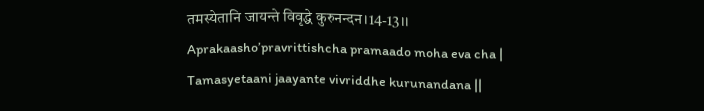तमस्येतानि जायन्ते विवृद्धे कुरुनन्दन।14-13।।
Aprakaasho’pravrittishcha pramaado moha eva cha |
Tamasyetaani jaayante vivriddhe kurunandana ||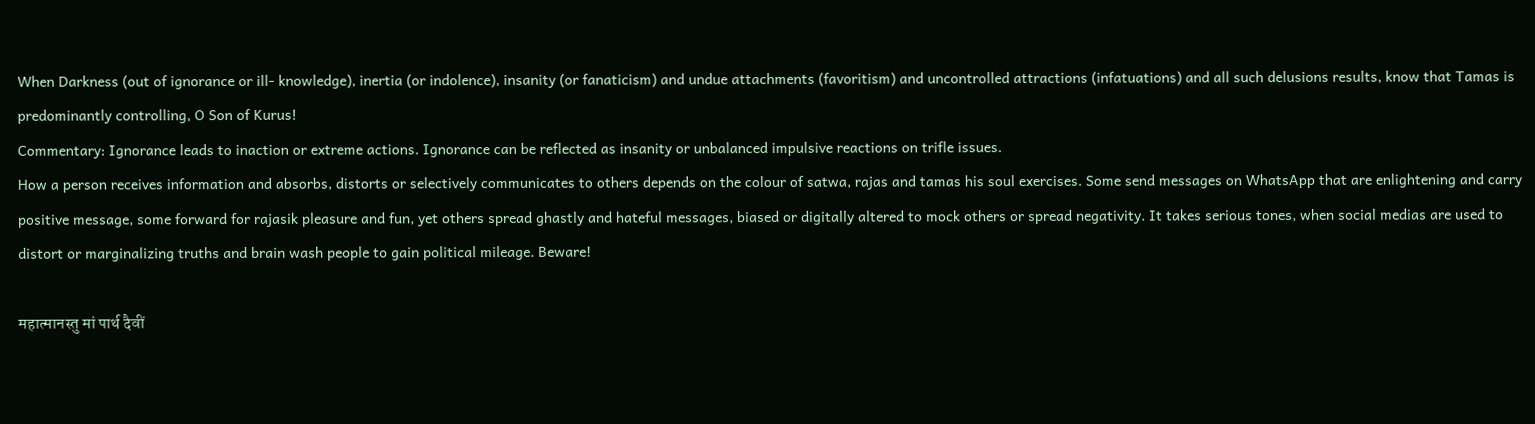When Darkness (out of ignorance or ill- knowledge), inertia (or indolence), insanity (or fanaticism) and undue attachments (favoritism) and uncontrolled attractions (infatuations) and all such delusions results, know that Tamas is predominantly controlling, O Son of Kurus!
Commentary: Ignorance leads to inaction or extreme actions. Ignorance can be reflected as insanity or unbalanced impulsive reactions on trifle issues.
How a person receives information and absorbs, distorts or selectively communicates to others depends on the colour of satwa, rajas and tamas his soul exercises. Some send messages on WhatsApp that are enlightening and carry positive message, some forward for rajasik pleasure and fun, yet others spread ghastly and hateful messages, biased or digitally altered to mock others or spread negativity. It takes serious tones, when social medias are used to distort or marginalizing truths and brain wash people to gain political mileage. Beware!

महात्मानस्तु मां पार्थ दैवीं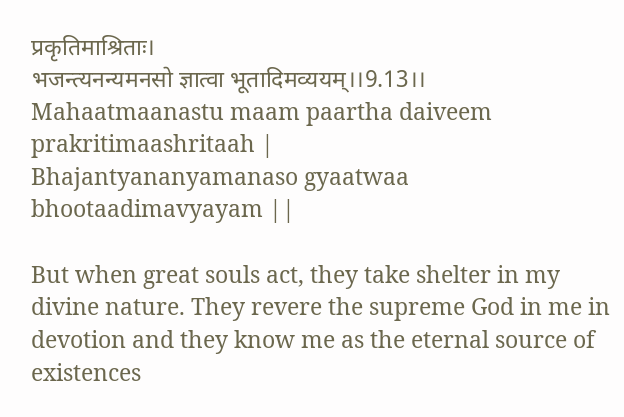प्रकृतिमाश्रिताः।
भजन्त्यनन्यमनसो ज्ञात्वा भूतादिमव्ययम्।।9.13।।
Mahaatmaanastu maam paartha daiveem prakritimaashritaah |
Bhajantyananyamanaso gyaatwaa bhootaadimavyayam ||

But when great souls act, they take shelter in my divine nature. They revere the supreme God in me in devotion and they know me as the eternal source of existences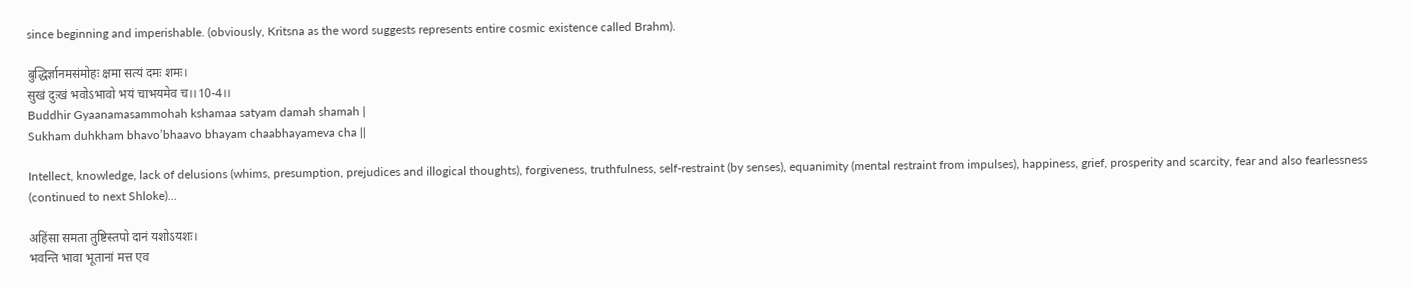since beginning and imperishable. (obviously, Kritsna as the word suggests represents entire cosmic existence called Brahm).

बुद्धिर्ज्ञानमसंमोहः क्षमा सत्यं दमः शमः।
सुखं दुःखं भवोऽभावो भयं चाभयमेव च।।10-4।।
Buddhir Gyaanamasammohah kshamaa satyam damah shamah |
Sukham duhkham bhavo’bhaavo bhayam chaabhayameva cha ||

Intellect, knowledge, lack of delusions (whims, presumption, prejudices and illogical thoughts), forgiveness, truthfulness, self-restraint (by senses), equanimity (mental restraint from impulses), happiness, grief, prosperity and scarcity, fear and also fearlessness (continued to next Shloke)…

अहिंसा समता तुष्टिस्तपो दानं यशोऽयशः।
भवन्ति भावा भूतानां मत्त एव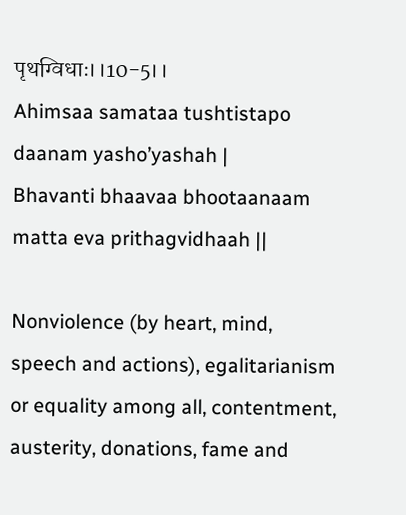पृथग्विधाः।।10-5।।
Ahimsaa samataa tushtistapo daanam yasho’yashah |
Bhavanti bhaavaa bhootaanaam matta eva prithagvidhaah ||

Nonviolence (by heart, mind, speech and actions), egalitarianism or equality among all, contentment, austerity, donations, fame and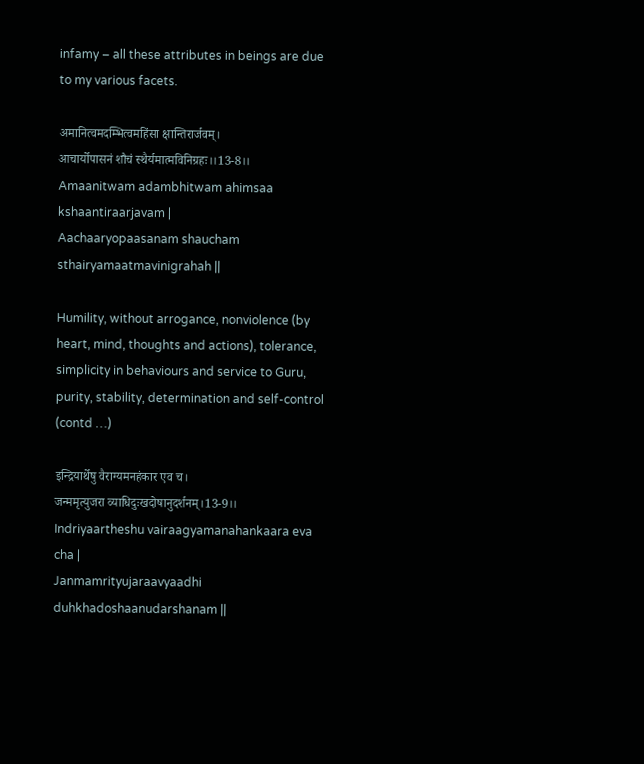infamy – all these attributes in beings are due to my various facets.

अमानित्वमदम्भित्वमहिंसा क्षान्तिरार्जवम्।
आचार्योपासनं शौचं स्थैर्यमात्मविनिग्रहः।।13-8।।
Amaanitwam adambhitwam ahimsaa kshaantiraarjavam |
Aachaaryopaasanam shaucham sthairyamaatmavinigrahah ||

Humility, without arrogance, nonviolence (by heart, mind, thoughts and actions), tolerance, simplicity in behaviours and service to Guru, purity, stability, determination and self-control (contd …)

इन्द्रियार्थेषु वैराग्यमनहंकार एव च।
जन्ममृत्युजरा व्याधिदुःखदोषानुदर्शनम्।13-9।।
Indriyaartheshu vairaagyamanahankaara eva cha |
Janmamrityujaraavyaadhi duhkhadoshaanudarshanam ||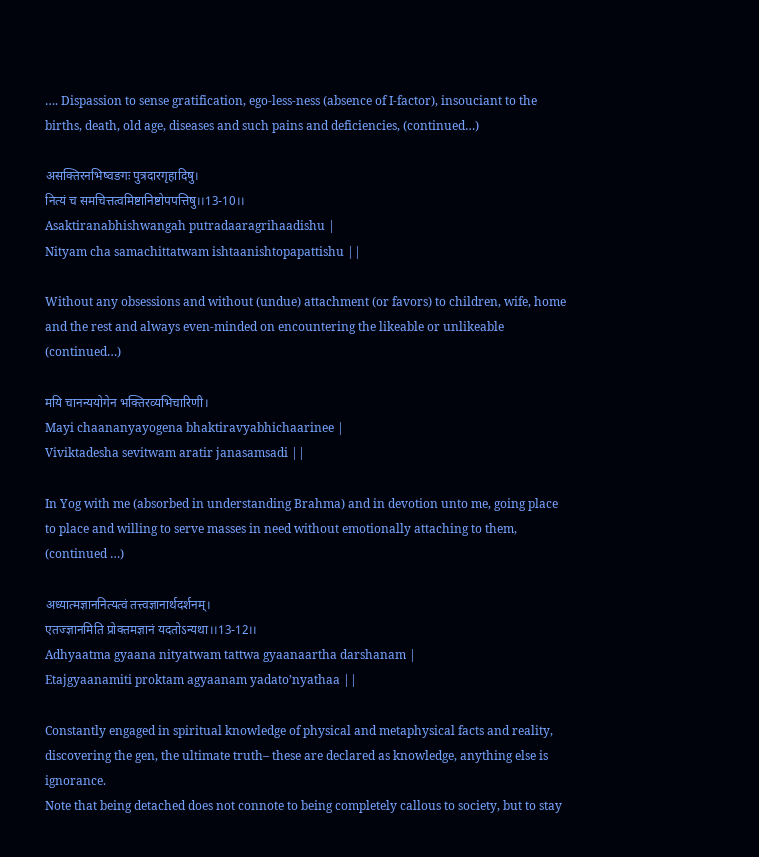…. Dispassion to sense gratification, ego-less-ness (absence of I-factor), insouciant to the births, death, old age, diseases and such pains and deficiencies, (continued…)

असक्तिरनभिष्वङगः पुत्रदारगृहादिषु।
नित्यं च समचित्तत्वमिष्टानिष्टोपपत्तिषु।।13-10।।
Asaktiranabhishwangah putradaaragrihaadishu |
Nityam cha samachittatwam ishtaanishtopapattishu ||

Without any obsessions and without (undue) attachment (or favors) to children, wife, home and the rest and always even-minded on encountering the likeable or unlikeable (continued…)

मयि चानन्ययोगेन भक्तिरव्यभिचारिणी।
Mayi chaananyayogena bhaktiravyabhichaarinee |
Viviktadesha sevitwam aratir janasamsadi ||

In Yog with me (absorbed in understanding Brahma) and in devotion unto me, going place to place and willing to serve masses in need without emotionally attaching to them, (continued …)

अध्यात्मज्ञाननित्यत्वं तत्त्वज्ञानार्थदर्शनम्।
एतज्ज्ञानमिति प्रोक्तमज्ञानं यदतोऽन्यथा।।13-12।।
Adhyaatma gyaana nityatwam tattwa gyaanaartha darshanam |
Etajgyaanamiti proktam agyaanam yadato’nyathaa ||

Constantly engaged in spiritual knowledge of physical and metaphysical facts and reality, discovering the gen, the ultimate truth– these are declared as knowledge, anything else is ignorance.
Note that being detached does not connote to being completely callous to society, but to stay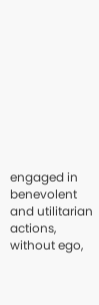engaged in benevolent and utilitarian actions, without ego,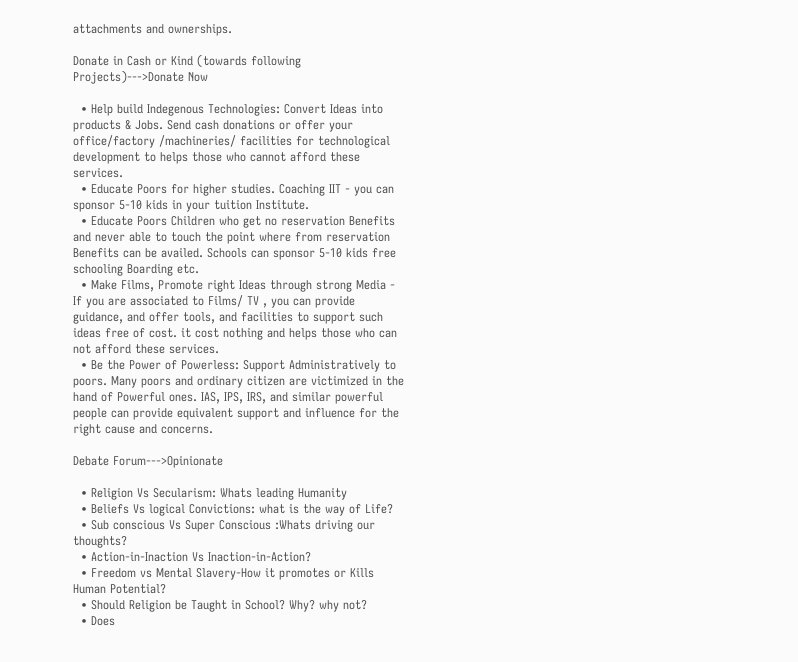attachments and ownerships.

Donate in Cash or Kind (towards following Projects)--->Donate Now

  • Help build Indegenous Technologies: Convert Ideas into products & Jobs. Send cash donations or offer your office/factory /machineries/ facilities for technological development to helps those who cannot afford these services.
  • Educate Poors for higher studies. Coaching IIT - you can sponsor 5-10 kids in your tuition Institute.
  • Educate Poors Children who get no reservation Benefits and never able to touch the point where from reservation Benefits can be availed. Schools can sponsor 5-10 kids free schooling Boarding etc.
  • Make Films, Promote right Ideas through strong Media - If you are associated to Films/ TV , you can provide guidance, and offer tools, and facilities to support such ideas free of cost. it cost nothing and helps those who can not afford these services.
  • Be the Power of Powerless: Support Administratively to poors. Many poors and ordinary citizen are victimized in the hand of Powerful ones. IAS, IPS, IRS, and similar powerful people can provide equivalent support and influence for the right cause and concerns.

Debate Forum--->Opinionate

  • Religion Vs Secularism: Whats leading Humanity
  • Beliefs Vs logical Convictions: what is the way of Life?
  • Sub conscious Vs Super Conscious :Whats driving our thoughts?
  • Action-in-Inaction Vs Inaction-in-Action?
  • Freedom vs Mental Slavery-How it promotes or Kills Human Potential?
  • Should Religion be Taught in School? Why? why not?
  • Does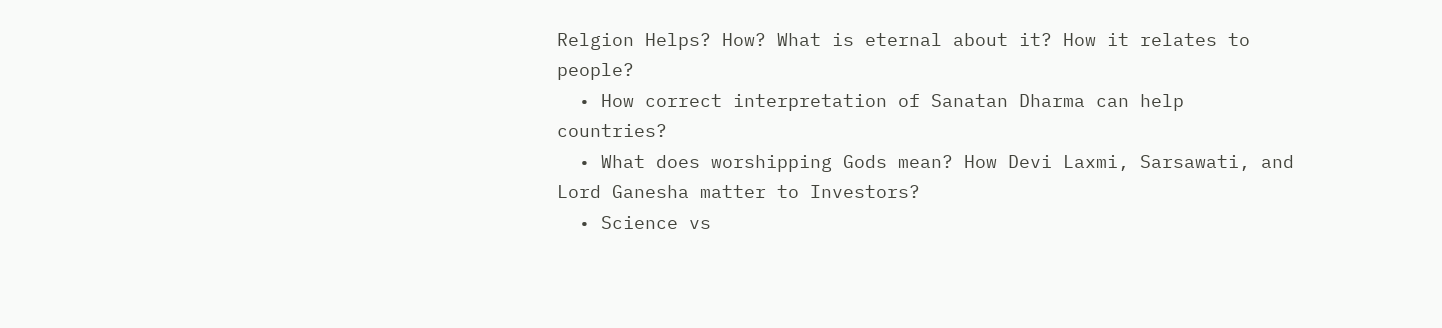Relgion Helps? How? What is eternal about it? How it relates to people?
  • How correct interpretation of Sanatan Dharma can help countries?
  • What does worshipping Gods mean? How Devi Laxmi, Sarsawati, and Lord Ganesha matter to Investors?
  • Science vs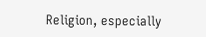Religion, especially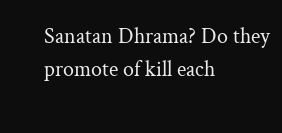Sanatan Dhrama? Do they promote of kill each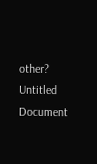other?
Untitled Document